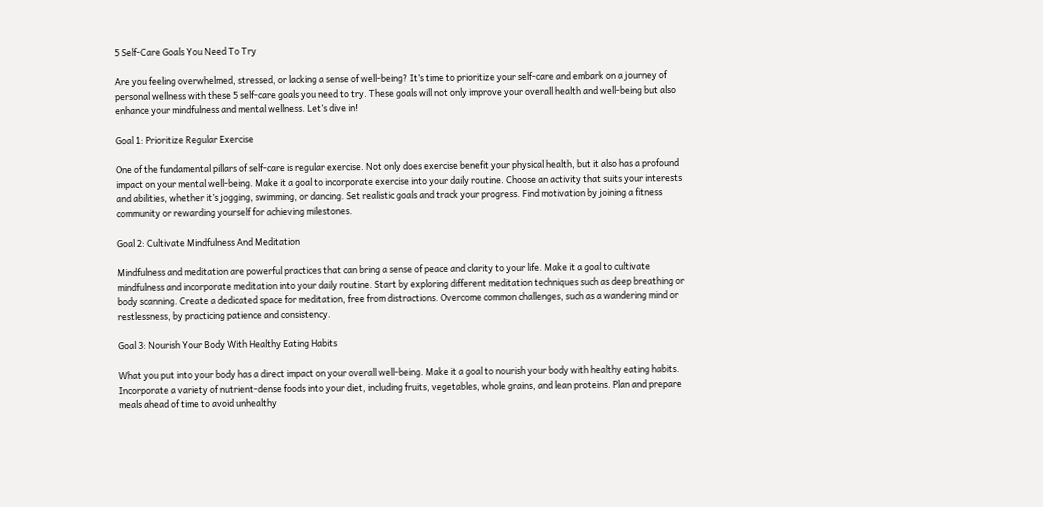5 Self-Care Goals You Need To Try

Are you feeling overwhelmed, stressed, or lacking a sense of well-being? It’s time to prioritize your self-care and embark on a journey of personal wellness with these 5 self-care goals you need to try. These goals will not only improve your overall health and well-being but also enhance your mindfulness and mental wellness. Let’s dive in!

Goal 1: Prioritize Regular Exercise

One of the fundamental pillars of self-care is regular exercise. Not only does exercise benefit your physical health, but it also has a profound impact on your mental well-being. Make it a goal to incorporate exercise into your daily routine. Choose an activity that suits your interests and abilities, whether it’s jogging, swimming, or dancing. Set realistic goals and track your progress. Find motivation by joining a fitness community or rewarding yourself for achieving milestones.

Goal 2: Cultivate Mindfulness And Meditation

Mindfulness and meditation are powerful practices that can bring a sense of peace and clarity to your life. Make it a goal to cultivate mindfulness and incorporate meditation into your daily routine. Start by exploring different meditation techniques such as deep breathing or body scanning. Create a dedicated space for meditation, free from distractions. Overcome common challenges, such as a wandering mind or restlessness, by practicing patience and consistency.

Goal 3: Nourish Your Body With Healthy Eating Habits

What you put into your body has a direct impact on your overall well-being. Make it a goal to nourish your body with healthy eating habits. Incorporate a variety of nutrient-dense foods into your diet, including fruits, vegetables, whole grains, and lean proteins. Plan and prepare meals ahead of time to avoid unhealthy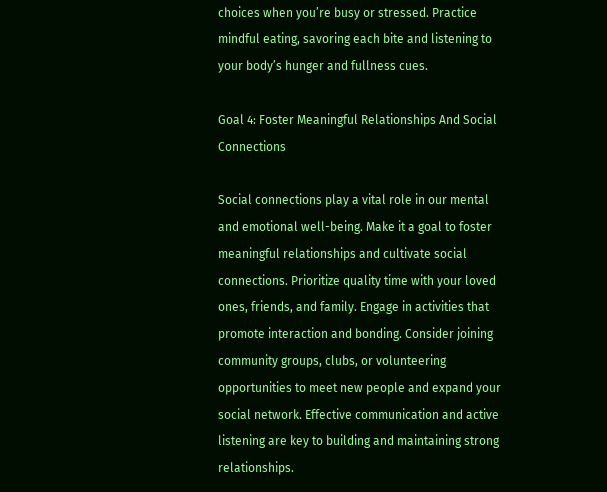choices when you’re busy or stressed. Practice mindful eating, savoring each bite and listening to your body’s hunger and fullness cues.

Goal 4: Foster Meaningful Relationships And Social Connections

Social connections play a vital role in our mental and emotional well-being. Make it a goal to foster meaningful relationships and cultivate social connections. Prioritize quality time with your loved ones, friends, and family. Engage in activities that promote interaction and bonding. Consider joining community groups, clubs, or volunteering opportunities to meet new people and expand your social network. Effective communication and active listening are key to building and maintaining strong relationships.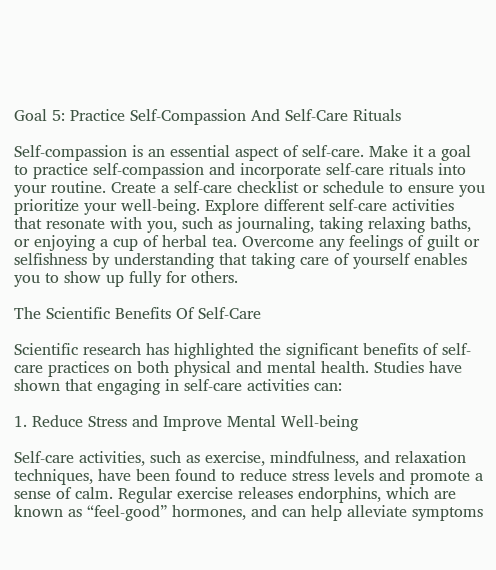Goal 5: Practice Self-Compassion And Self-Care Rituals

Self-compassion is an essential aspect of self-care. Make it a goal to practice self-compassion and incorporate self-care rituals into your routine. Create a self-care checklist or schedule to ensure you prioritize your well-being. Explore different self-care activities that resonate with you, such as journaling, taking relaxing baths, or enjoying a cup of herbal tea. Overcome any feelings of guilt or selfishness by understanding that taking care of yourself enables you to show up fully for others.

The Scientific Benefits Of Self-Care

Scientific research has highlighted the significant benefits of self-care practices on both physical and mental health. Studies have shown that engaging in self-care activities can:

1. Reduce Stress and Improve Mental Well-being

Self-care activities, such as exercise, mindfulness, and relaxation techniques, have been found to reduce stress levels and promote a sense of calm. Regular exercise releases endorphins, which are known as “feel-good” hormones, and can help alleviate symptoms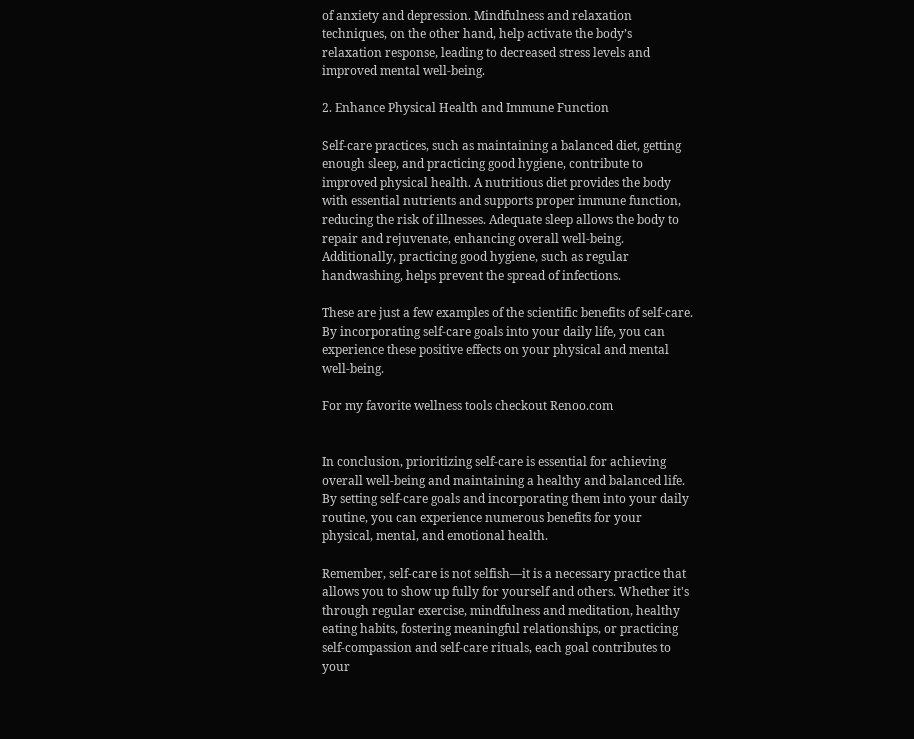of anxiety and depression. Mindfulness and relaxation techniques, on the other hand, help activate the body’s relaxation response, leading to decreased stress levels and improved mental well-being.

2. Enhance Physical Health and Immune Function

Self-care practices, such as maintaining a balanced diet, getting enough sleep, and practicing good hygiene, contribute to improved physical health. A nutritious diet provides the body with essential nutrients and supports proper immune function, reducing the risk of illnesses. Adequate sleep allows the body to repair and rejuvenate, enhancing overall well-being. Additionally, practicing good hygiene, such as regular handwashing, helps prevent the spread of infections.

These are just a few examples of the scientific benefits of self-care. By incorporating self-care goals into your daily life, you can experience these positive effects on your physical and mental well-being.

For my favorite wellness tools checkout Renoo.com


In conclusion, prioritizing self-care is essential for achieving overall well-being and maintaining a healthy and balanced life. By setting self-care goals and incorporating them into your daily routine, you can experience numerous benefits for your physical, mental, and emotional health.

Remember, self-care is not selfish—it is a necessary practice that allows you to show up fully for yourself and others. Whether it's through regular exercise, mindfulness and meditation, healthy eating habits, fostering meaningful relationships, or practicing self-compassion and self-care rituals, each goal contributes to your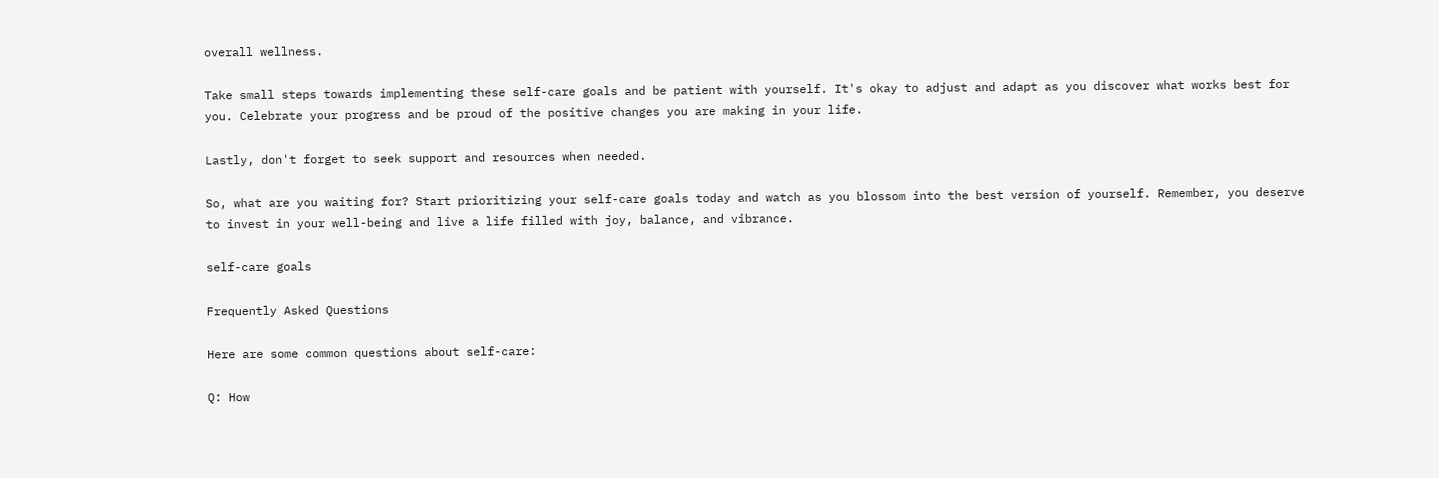overall wellness.

Take small steps towards implementing these self-care goals and be patient with yourself. It's okay to adjust and adapt as you discover what works best for you. Celebrate your progress and be proud of the positive changes you are making in your life.

Lastly, don't forget to seek support and resources when needed.

So, what are you waiting for? Start prioritizing your self-care goals today and watch as you blossom into the best version of yourself. Remember, you deserve to invest in your well-being and live a life filled with joy, balance, and vibrance.

self-care goals

Frequently Asked Questions

Here are some common questions about self-care:

Q: How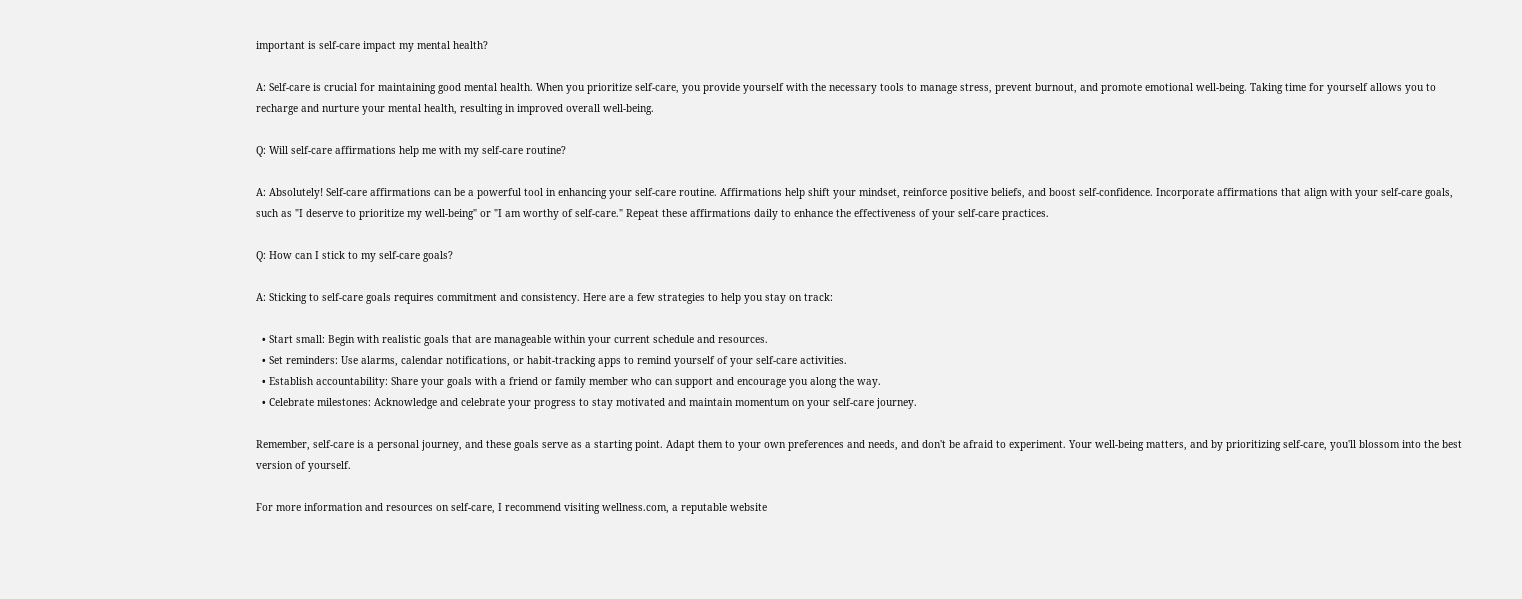important is self-care impact my mental health?

A: Self-care is crucial for maintaining good mental health. When you prioritize self-care, you provide yourself with the necessary tools to manage stress, prevent burnout, and promote emotional well-being. Taking time for yourself allows you to recharge and nurture your mental health, resulting in improved overall well-being.

Q: Will self-care affirmations help me with my self-care routine?

A: Absolutely! Self-care affirmations can be a powerful tool in enhancing your self-care routine. Affirmations help shift your mindset, reinforce positive beliefs, and boost self-confidence. Incorporate affirmations that align with your self-care goals, such as "I deserve to prioritize my well-being" or "I am worthy of self-care." Repeat these affirmations daily to enhance the effectiveness of your self-care practices.

Q: How can I stick to my self-care goals?

A: Sticking to self-care goals requires commitment and consistency. Here are a few strategies to help you stay on track:

  • Start small: Begin with realistic goals that are manageable within your current schedule and resources.
  • Set reminders: Use alarms, calendar notifications, or habit-tracking apps to remind yourself of your self-care activities.
  • Establish accountability: Share your goals with a friend or family member who can support and encourage you along the way.
  • Celebrate milestones: Acknowledge and celebrate your progress to stay motivated and maintain momentum on your self-care journey.

Remember, self-care is a personal journey, and these goals serve as a starting point. Adapt them to your own preferences and needs, and don't be afraid to experiment. Your well-being matters, and by prioritizing self-care, you'll blossom into the best version of yourself.

For more information and resources on self-care, I recommend visiting wellness.com, a reputable website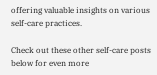offering valuable insights on various self-care practices.

Check out these other self-care posts below for even more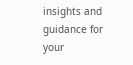insights and guidance for your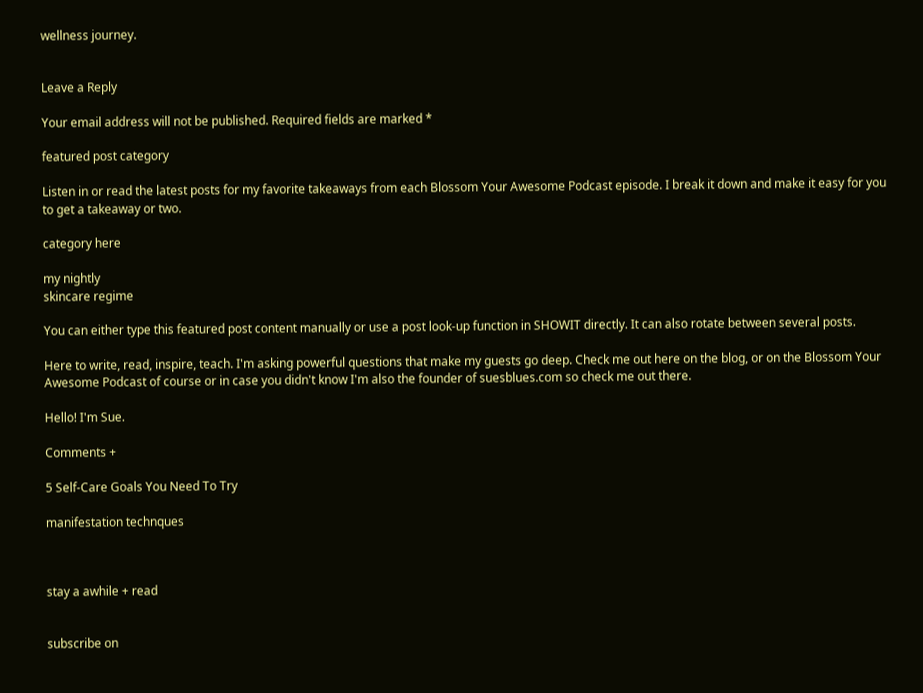wellness journey.


Leave a Reply

Your email address will not be published. Required fields are marked *

featured post category

Listen in or read the latest posts for my favorite takeaways from each Blossom Your Awesome Podcast episode. I break it down and make it easy for you to get a takeaway or two.

category here

my nightly
skincare regime

You can either type this featured post content manually or use a post look-up function in SHOWIT directly. It can also rotate between several posts.

Here to write, read, inspire, teach. I'm asking powerful questions that make my guests go deep. Check me out here on the blog, or on the Blossom Your Awesome Podcast of course or in case you didn't know I'm also the founder of suesblues.com so check me out there.

Hello! I'm Sue.

Comments +

5 Self-Care Goals You Need To Try

manifestation technques



stay a awhile + read


subscribe on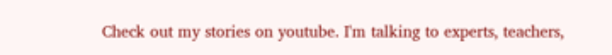Check out my stories on youtube. I'm talking to experts, teachers,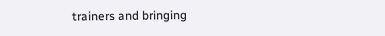trainers and bringing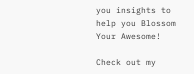you insights to help you Blossom Your Awesome!

Check out my